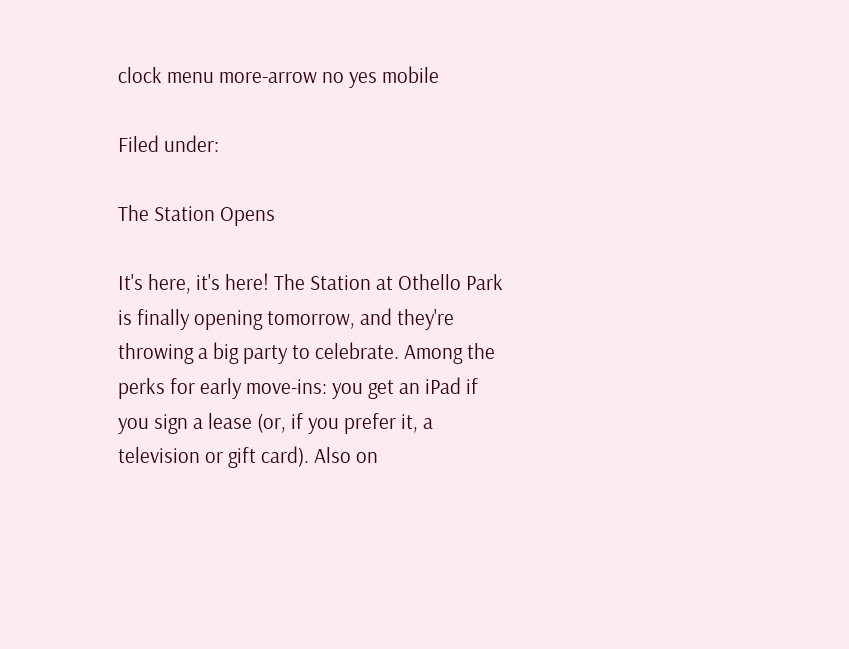clock menu more-arrow no yes mobile

Filed under:

The Station Opens

It's here, it's here! The Station at Othello Park is finally opening tomorrow, and they're throwing a big party to celebrate. Among the perks for early move-ins: you get an iPad if you sign a lease (or, if you prefer it, a television or gift card). Also on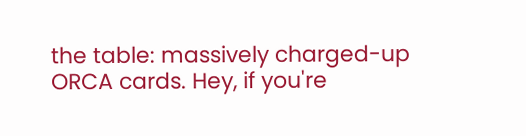the table: massively charged-up ORCA cards. Hey, if you're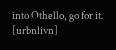into Othello, go for it. [urbnlivn]